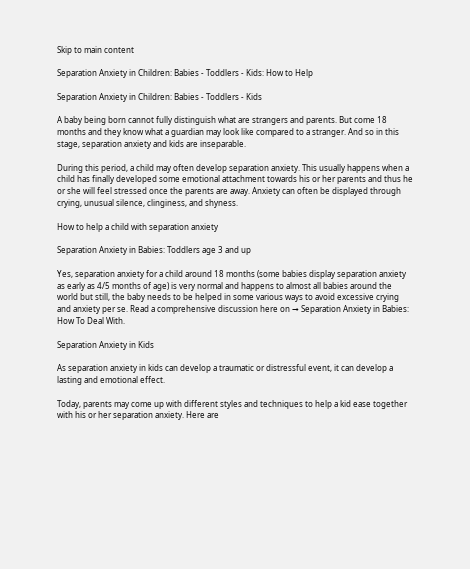Skip to main content

Separation Anxiety in Children: Babies - Toddlers - Kids: How to Help

Separation Anxiety in Children: Babies - Toddlers - Kids

A baby being born cannot fully distinguish what are strangers and parents. But come 18 months and they know what a guardian may look like compared to a stranger. And so in this stage, separation anxiety and kids are inseparable.

During this period, a child may often develop separation anxiety. This usually happens when a child has finally developed some emotional attachment towards his or her parents and thus he or she will feel stressed once the parents are away. Anxiety can often be displayed through crying, unusual silence, clinginess, and shyness.

How to help a child with separation anxiety

Separation Anxiety in Babies: Toddlers age 3 and up

Yes, separation anxiety for a child around 18 months (some babies display separation anxiety as early as 4/5 months of age) is very normal and happens to almost all babies around the world but still, the baby needs to be helped in some various ways to avoid excessive crying and anxiety per se. Read a comprehensive discussion here on → Separation Anxiety in Babies: How To Deal With.

Separation Anxiety in Kids

As separation anxiety in kids can develop a traumatic or distressful event, it can develop a lasting and emotional effect.

Today, parents may come up with different styles and techniques to help a kid ease together with his or her separation anxiety. Here are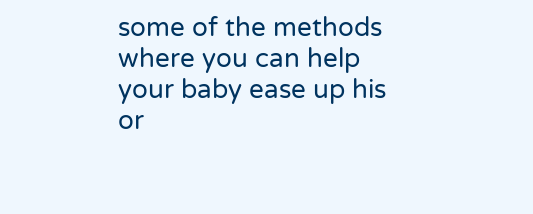some of the methods where you can help your baby ease up his or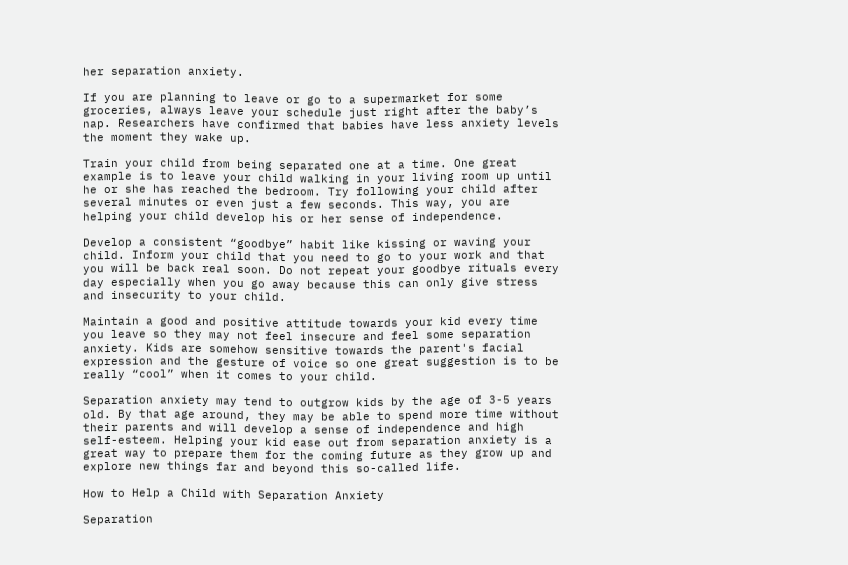her separation anxiety.

If you are planning to leave or go to a supermarket for some groceries, always leave your schedule just right after the baby’s nap. Researchers have confirmed that babies have less anxiety levels the moment they wake up.

Train your child from being separated one at a time. One great example is to leave your child walking in your living room up until he or she has reached the bedroom. Try following your child after several minutes or even just a few seconds. This way, you are helping your child develop his or her sense of independence.

Develop a consistent “goodbye” habit like kissing or waving your child. Inform your child that you need to go to your work and that you will be back real soon. Do not repeat your goodbye rituals every day especially when you go away because this can only give stress and insecurity to your child.

Maintain a good and positive attitude towards your kid every time you leave so they may not feel insecure and feel some separation anxiety. Kids are somehow sensitive towards the parent's facial expression and the gesture of voice so one great suggestion is to be really “cool” when it comes to your child.

Separation anxiety may tend to outgrow kids by the age of 3-5 years old. By that age around, they may be able to spend more time without their parents and will develop a sense of independence and high self-esteem. Helping your kid ease out from separation anxiety is a great way to prepare them for the coming future as they grow up and explore new things far and beyond this so-called life.

How to Help a Child with Separation Anxiety

Separation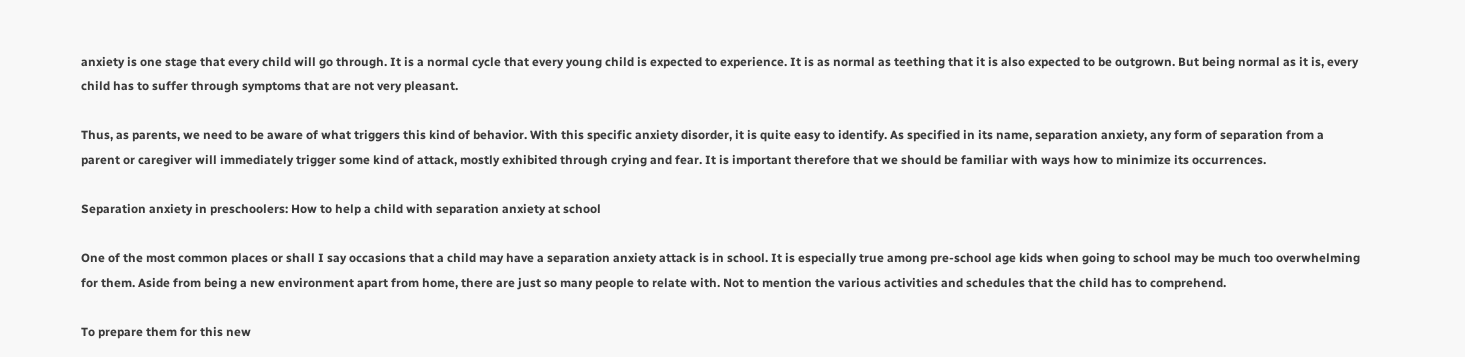anxiety is one stage that every child will go through. It is a normal cycle that every young child is expected to experience. It is as normal as teething that it is also expected to be outgrown. But being normal as it is, every child has to suffer through symptoms that are not very pleasant.

Thus, as parents, we need to be aware of what triggers this kind of behavior. With this specific anxiety disorder, it is quite easy to identify. As specified in its name, separation anxiety, any form of separation from a parent or caregiver will immediately trigger some kind of attack, mostly exhibited through crying and fear. It is important therefore that we should be familiar with ways how to minimize its occurrences.

Separation anxiety in preschoolers: How to help a child with separation anxiety at school

One of the most common places or shall I say occasions that a child may have a separation anxiety attack is in school. It is especially true among pre-school age kids when going to school may be much too overwhelming for them. Aside from being a new environment apart from home, there are just so many people to relate with. Not to mention the various activities and schedules that the child has to comprehend.

To prepare them for this new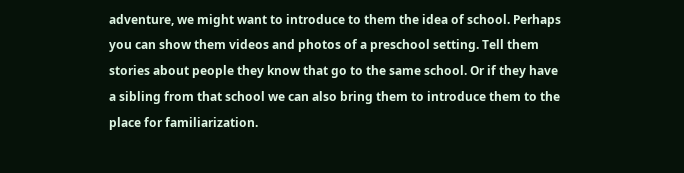adventure, we might want to introduce to them the idea of school. Perhaps you can show them videos and photos of a preschool setting. Tell them stories about people they know that go to the same school. Or if they have a sibling from that school we can also bring them to introduce them to the place for familiarization.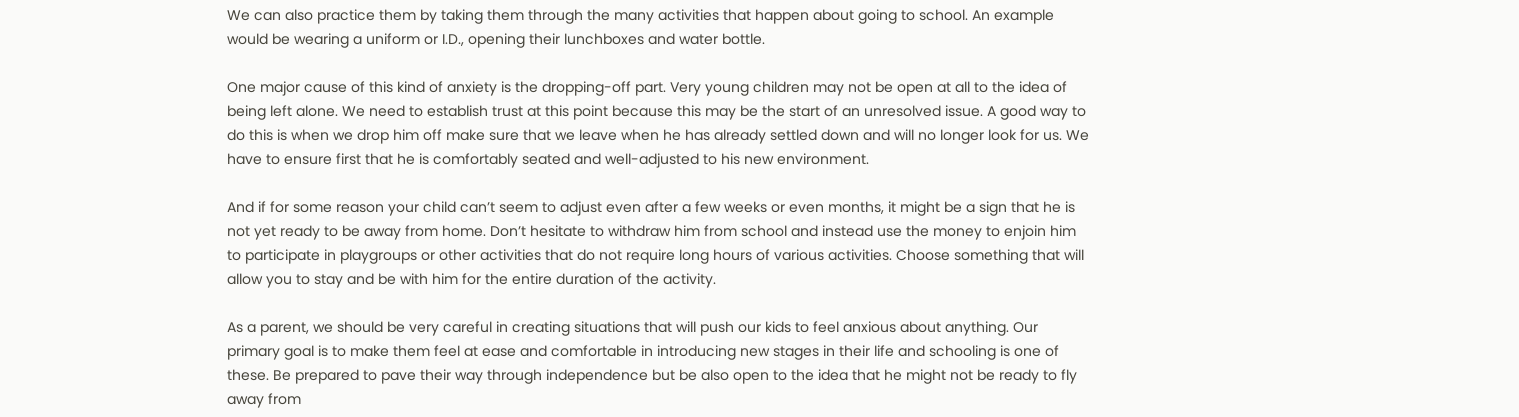We can also practice them by taking them through the many activities that happen about going to school. An example would be wearing a uniform or I.D., opening their lunchboxes and water bottle.

One major cause of this kind of anxiety is the dropping-off part. Very young children may not be open at all to the idea of being left alone. We need to establish trust at this point because this may be the start of an unresolved issue. A good way to do this is when we drop him off make sure that we leave when he has already settled down and will no longer look for us. We have to ensure first that he is comfortably seated and well-adjusted to his new environment.

And if for some reason your child can’t seem to adjust even after a few weeks or even months, it might be a sign that he is not yet ready to be away from home. Don’t hesitate to withdraw him from school and instead use the money to enjoin him to participate in playgroups or other activities that do not require long hours of various activities. Choose something that will allow you to stay and be with him for the entire duration of the activity.

As a parent, we should be very careful in creating situations that will push our kids to feel anxious about anything. Our primary goal is to make them feel at ease and comfortable in introducing new stages in their life and schooling is one of these. Be prepared to pave their way through independence but be also open to the idea that he might not be ready to fly away from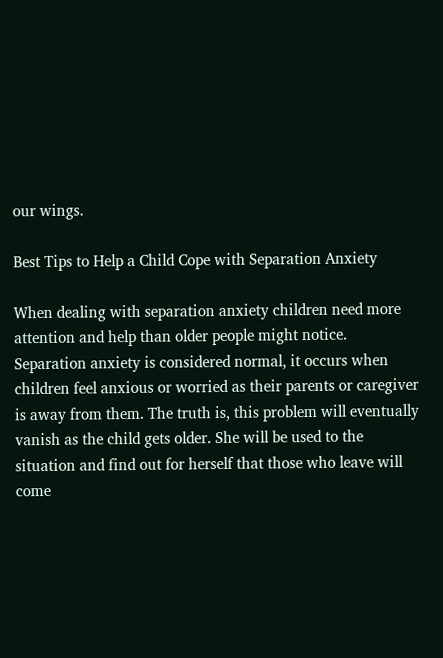our wings.

Best Tips to Help a Child Cope with Separation Anxiety

When dealing with separation anxiety children need more attention and help than older people might notice. Separation anxiety is considered normal, it occurs when children feel anxious or worried as their parents or caregiver is away from them. The truth is, this problem will eventually vanish as the child gets older. She will be used to the situation and find out for herself that those who leave will come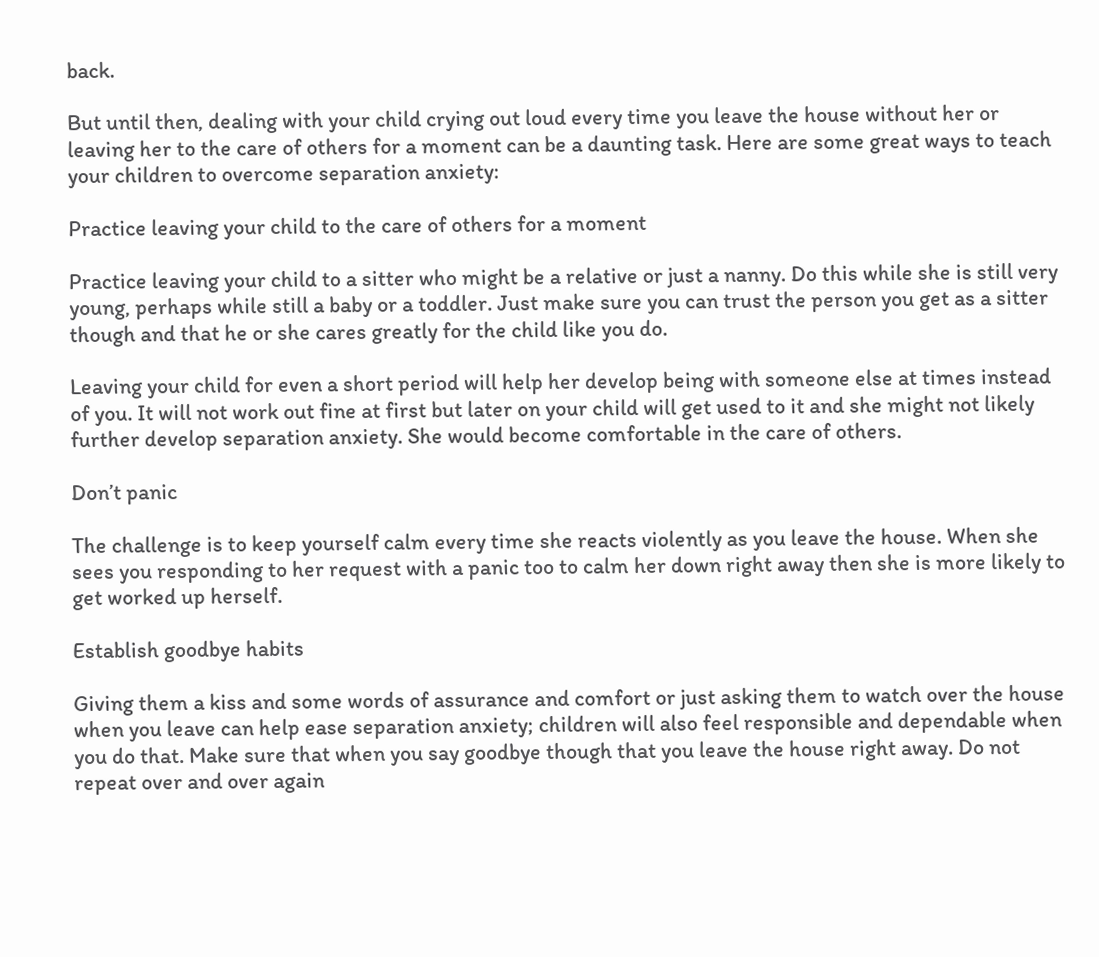back.

But until then, dealing with your child crying out loud every time you leave the house without her or leaving her to the care of others for a moment can be a daunting task. Here are some great ways to teach your children to overcome separation anxiety:

Practice leaving your child to the care of others for a moment

Practice leaving your child to a sitter who might be a relative or just a nanny. Do this while she is still very young, perhaps while still a baby or a toddler. Just make sure you can trust the person you get as a sitter though and that he or she cares greatly for the child like you do.

Leaving your child for even a short period will help her develop being with someone else at times instead of you. It will not work out fine at first but later on your child will get used to it and she might not likely further develop separation anxiety. She would become comfortable in the care of others.

Don’t panic

The challenge is to keep yourself calm every time she reacts violently as you leave the house. When she sees you responding to her request with a panic too to calm her down right away then she is more likely to get worked up herself.

Establish goodbye habits

Giving them a kiss and some words of assurance and comfort or just asking them to watch over the house when you leave can help ease separation anxiety; children will also feel responsible and dependable when you do that. Make sure that when you say goodbye though that you leave the house right away. Do not repeat over and over again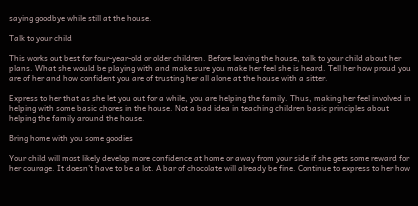saying goodbye while still at the house.

Talk to your child

This works out best for four-year-old or older children. Before leaving the house, talk to your child about her plans. What she would be playing with and make sure you make her feel she is heard. Tell her how proud you are of her and how confident you are of trusting her all alone at the house with a sitter.

Express to her that as she let you out for a while, you are helping the family. Thus, making her feel involved in helping with some basic chores in the house. Not a bad idea in teaching children basic principles about helping the family around the house.

Bring home with you some goodies

Your child will most likely develop more confidence at home or away from your side if she gets some reward for her courage. It doesn’t have to be a lot. A bar of chocolate will already be fine. Continue to express to her how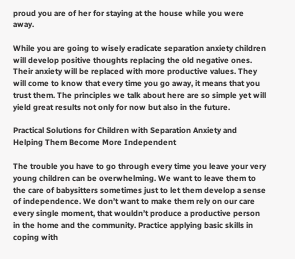proud you are of her for staying at the house while you were away.

While you are going to wisely eradicate separation anxiety children will develop positive thoughts replacing the old negative ones. Their anxiety will be replaced with more productive values. They will come to know that every time you go away, it means that you trust them. The principles we talk about here are so simple yet will yield great results not only for now but also in the future.

Practical Solutions for Children with Separation Anxiety and Helping Them Become More Independent

The trouble you have to go through every time you leave your very young children can be overwhelming. We want to leave them to the care of babysitters sometimes just to let them develop a sense of independence. We don’t want to make them rely on our care every single moment, that wouldn’t produce a productive person in the home and the community. Practice applying basic skills in coping with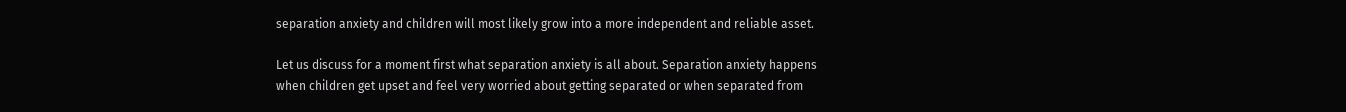separation anxiety and children will most likely grow into a more independent and reliable asset.

Let us discuss for a moment first what separation anxiety is all about. Separation anxiety happens when children get upset and feel very worried about getting separated or when separated from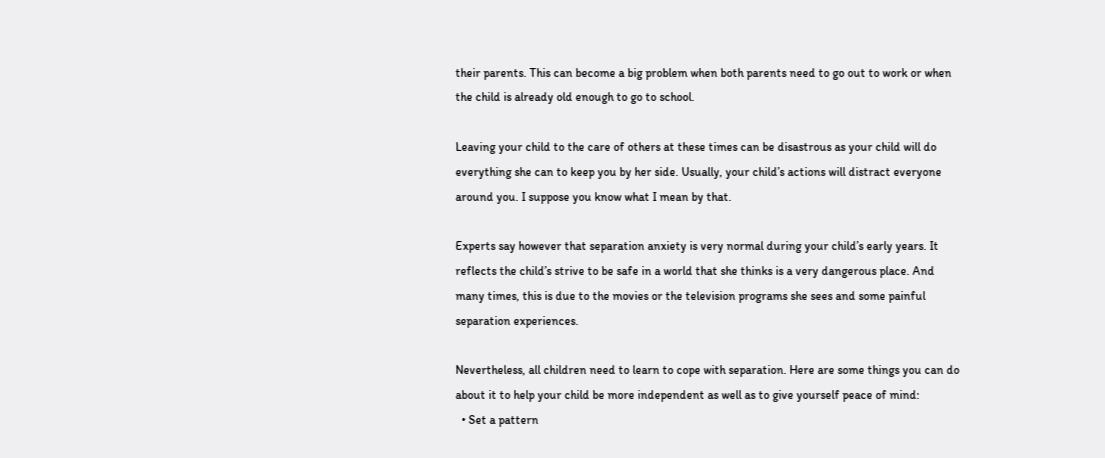their parents. This can become a big problem when both parents need to go out to work or when the child is already old enough to go to school.

Leaving your child to the care of others at these times can be disastrous as your child will do everything she can to keep you by her side. Usually, your child’s actions will distract everyone around you. I suppose you know what I mean by that.

Experts say however that separation anxiety is very normal during your child’s early years. It reflects the child’s strive to be safe in a world that she thinks is a very dangerous place. And many times, this is due to the movies or the television programs she sees and some painful separation experiences.

Nevertheless, all children need to learn to cope with separation. Here are some things you can do about it to help your child be more independent as well as to give yourself peace of mind:
  • Set a pattern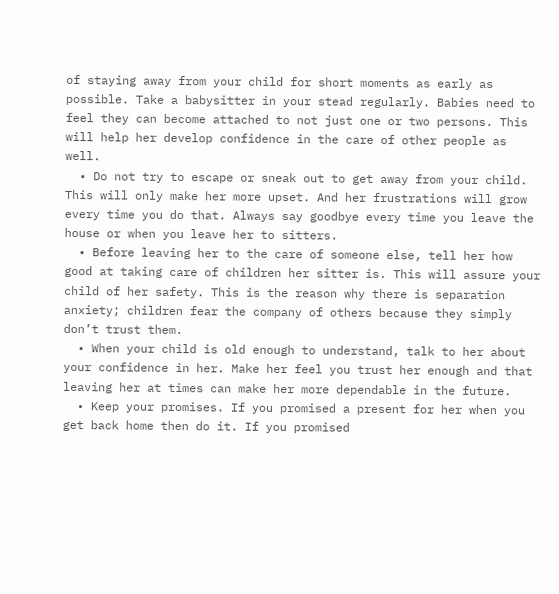of staying away from your child for short moments as early as possible. Take a babysitter in your stead regularly. Babies need to feel they can become attached to not just one or two persons. This will help her develop confidence in the care of other people as well.
  • Do not try to escape or sneak out to get away from your child. This will only make her more upset. And her frustrations will grow every time you do that. Always say goodbye every time you leave the house or when you leave her to sitters.
  • Before leaving her to the care of someone else, tell her how good at taking care of children her sitter is. This will assure your child of her safety. This is the reason why there is separation anxiety; children fear the company of others because they simply don’t trust them.
  • When your child is old enough to understand, talk to her about your confidence in her. Make her feel you trust her enough and that leaving her at times can make her more dependable in the future.
  • Keep your promises. If you promised a present for her when you get back home then do it. If you promised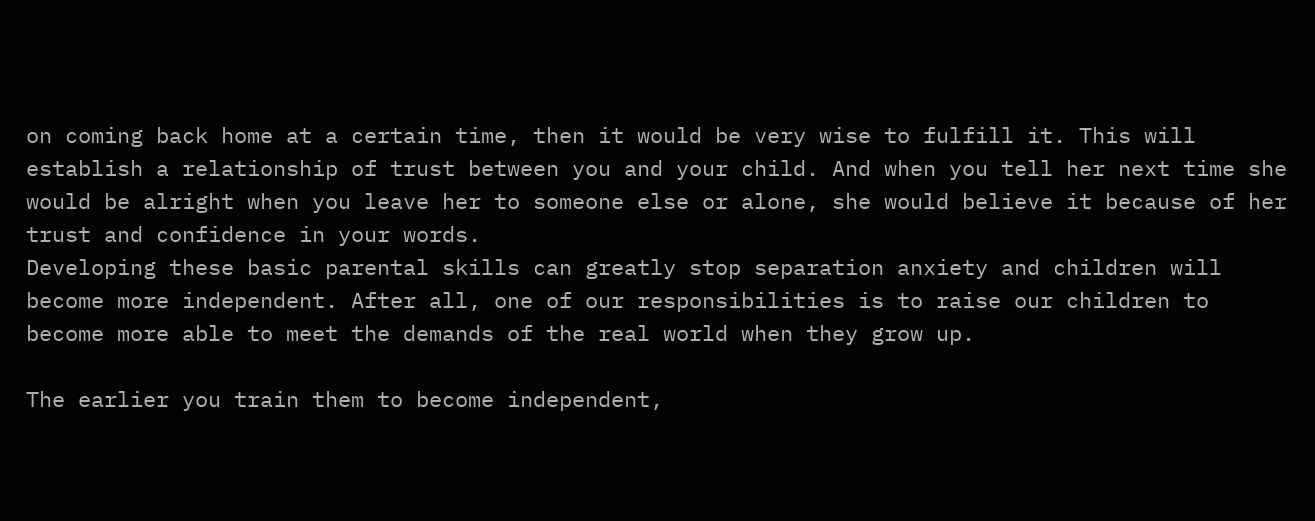on coming back home at a certain time, then it would be very wise to fulfill it. This will establish a relationship of trust between you and your child. And when you tell her next time she would be alright when you leave her to someone else or alone, she would believe it because of her trust and confidence in your words.
Developing these basic parental skills can greatly stop separation anxiety and children will become more independent. After all, one of our responsibilities is to raise our children to become more able to meet the demands of the real world when they grow up.

The earlier you train them to become independent,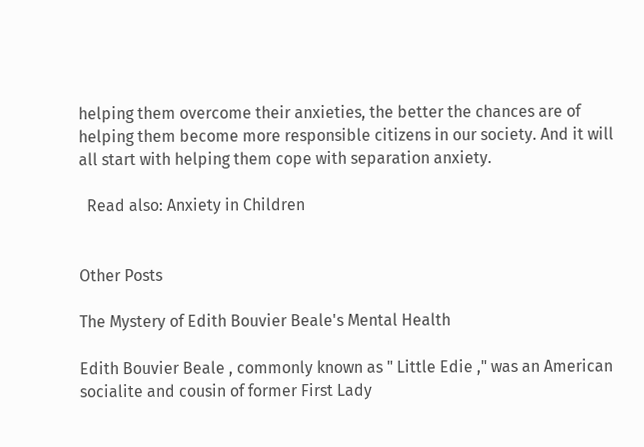helping them overcome their anxieties, the better the chances are of helping them become more responsible citizens in our society. And it will all start with helping them cope with separation anxiety.

  Read also: Anxiety in Children


Other Posts

The Mystery of Edith Bouvier Beale's Mental Health

Edith Bouvier Beale , commonly known as " Little Edie ," was an American socialite and cousin of former First Lady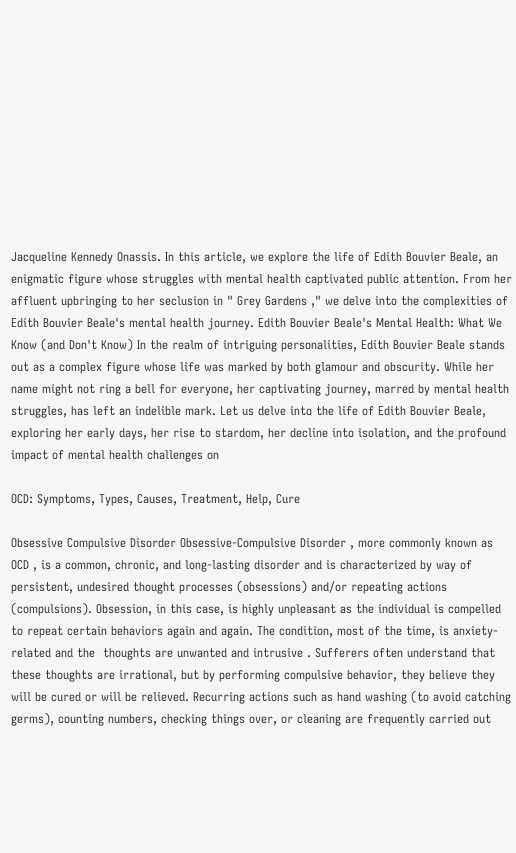Jacqueline Kennedy Onassis. In this article, we explore the life of Edith Bouvier Beale, an enigmatic figure whose struggles with mental health captivated public attention. From her affluent upbringing to her seclusion in " Grey Gardens ," we delve into the complexities of Edith Bouvier Beale's mental health journey. Edith Bouvier Beale's Mental Health: What We Know (and Don't Know) In the realm of intriguing personalities, Edith Bouvier Beale stands out as a complex figure whose life was marked by both glamour and obscurity. While her name might not ring a bell for everyone, her captivating journey, marred by mental health struggles, has left an indelible mark. Let us delve into the life of Edith Bouvier Beale, exploring her early days, her rise to stardom, her decline into isolation, and the profound impact of mental health challenges on

OCD: Symptoms, Types, Causes, Treatment, Help, Cure

Obsessive Compulsive Disorder Obsessive-Compulsive Disorder , more commonly known as  OCD , is a common, chronic, and long-lasting disorder and is characterized by way of persistent, undesired thought processes (obsessions) and/or repeating actions (compulsions). Obsession, in this case, is highly unpleasant as the individual is compelled to repeat certain behaviors again and again. The condition, most of the time, is anxiety-related and the  thoughts are unwanted and intrusive . Sufferers often understand that these thoughts are irrational, but by performing compulsive behavior, they believe they will be cured or will be relieved. Recurring actions such as hand washing (to avoid catching germs), counting numbers, checking things over, or cleaning are frequently carried out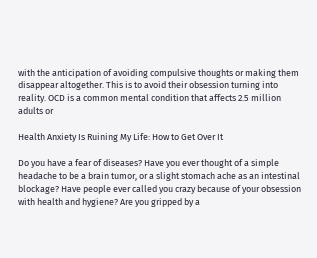with the anticipation of avoiding compulsive thoughts or making them disappear altogether. This is to avoid their obsession turning into reality. OCD is a common mental condition that affects 2.5 million adults or

Health Anxiety Is Ruining My Life: How to Get Over It

Do you have a fear of diseases? Have you ever thought of a simple headache to be a brain tumor, or a slight stomach ache as an intestinal blockage? Have people ever called you crazy because of your obsession with health and hygiene? Are you gripped by a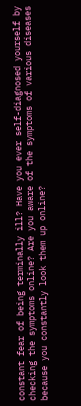constant fear of being terminally ill? Have you ever self-diagnosed yourself by checking the symptoms online? Are you aware of the symptoms of various diseases because you constantly look them up online?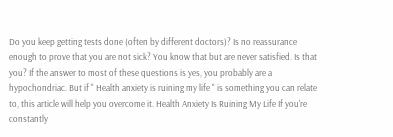Do you keep getting tests done (often by different doctors)? Is no reassurance enough to prove that you are not sick? You know that but are never satisfied. Is that you? If the answer to most of these questions is yes, you probably are a hypochondriac. But if " Health anxiety is ruining my life " is something you can relate to, this article will help you overcome it. Health Anxiety Is Ruining My Life If you're constantly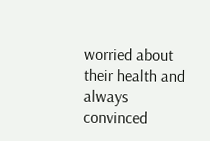worried about their health and always convinced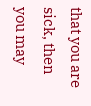that you are sick, then you may